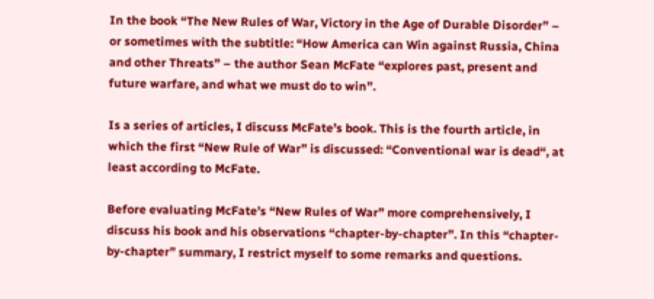In the book “The New Rules of War, Victory in the Age of Durable Disorder” – or sometimes with the subtitle: “How America can Win against Russia, China and other Threats” – the author Sean McFate “explores past, present and future warfare, and what we must do to win”.

Is a series of articles, I discuss McFate’s book. This is the fourth article, in which the first “New Rule of War” is discussed: “Conventional war is dead“, at least according to McFate.

Before evaluating McFate’s “New Rules of War” more comprehensively, I discuss his book and his observations “chapter-by-chapter”. In this “chapter-by-chapter” summary, I restrict myself to some remarks and questions.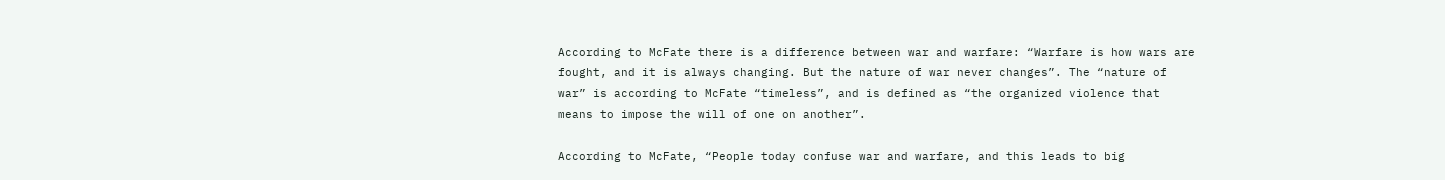According to McFate there is a difference between war and warfare: “Warfare is how wars are fought, and it is always changing. But the nature of war never changes”. The “nature of war” is according to McFate “timeless”, and is defined as “the organized violence that means to impose the will of one on another”.

According to McFate, “People today confuse war and warfare, and this leads to big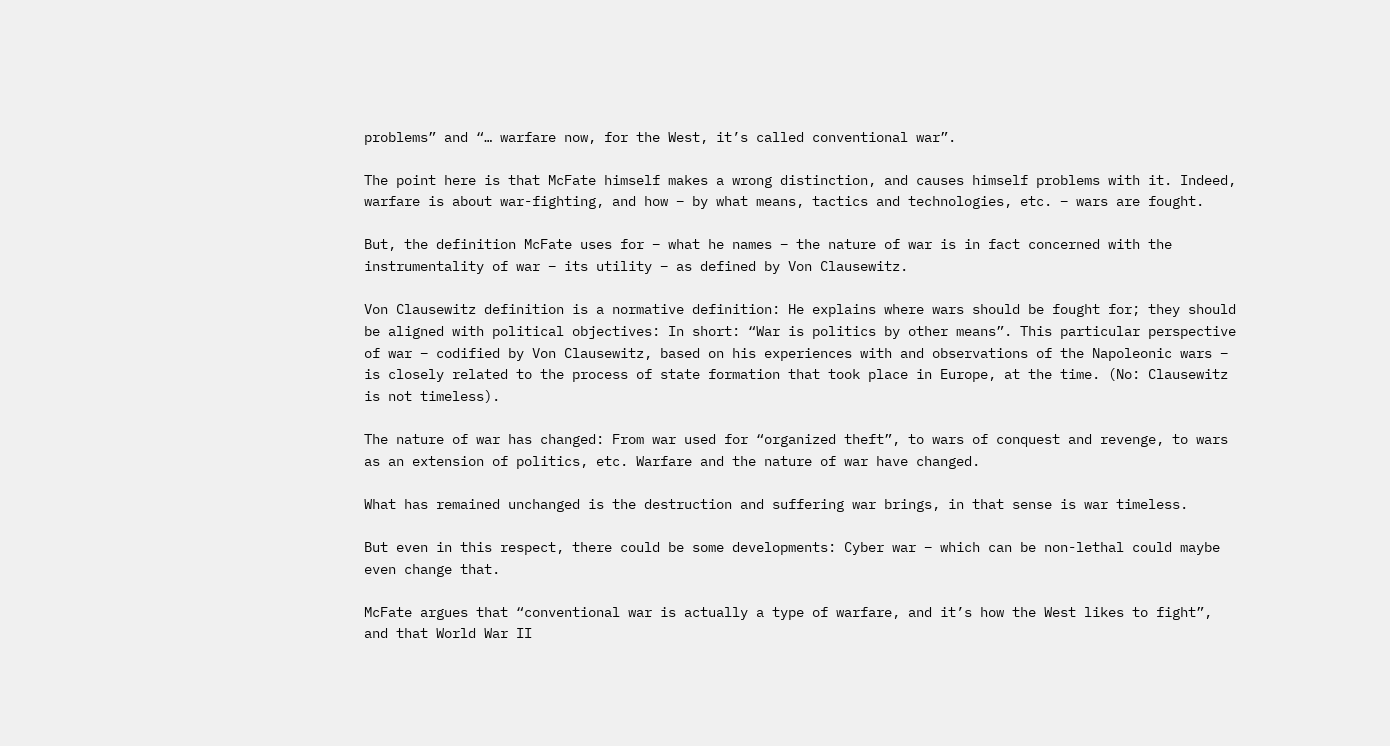problems” and “… warfare now, for the West, it’s called conventional war”.

The point here is that McFate himself makes a wrong distinction, and causes himself problems with it. Indeed, warfare is about war-fighting, and how – by what means, tactics and technologies, etc. – wars are fought.

But, the definition McFate uses for – what he names – the nature of war is in fact concerned with the instrumentality of war – its utility – as defined by Von Clausewitz.

Von Clausewitz definition is a normative definition: He explains where wars should be fought for; they should be aligned with political objectives: In short: “War is politics by other means”. This particular perspective of war – codified by Von Clausewitz, based on his experiences with and observations of the Napoleonic wars – is closely related to the process of state formation that took place in Europe, at the time. (No: Clausewitz is not timeless).

The nature of war has changed: From war used for “organized theft”, to wars of conquest and revenge, to wars as an extension of politics, etc. Warfare and the nature of war have changed.

What has remained unchanged is the destruction and suffering war brings, in that sense is war timeless.

But even in this respect, there could be some developments: Cyber war – which can be non-lethal could maybe even change that.

McFate argues that “conventional war is actually a type of warfare, and it’s how the West likes to fight”, and that World War II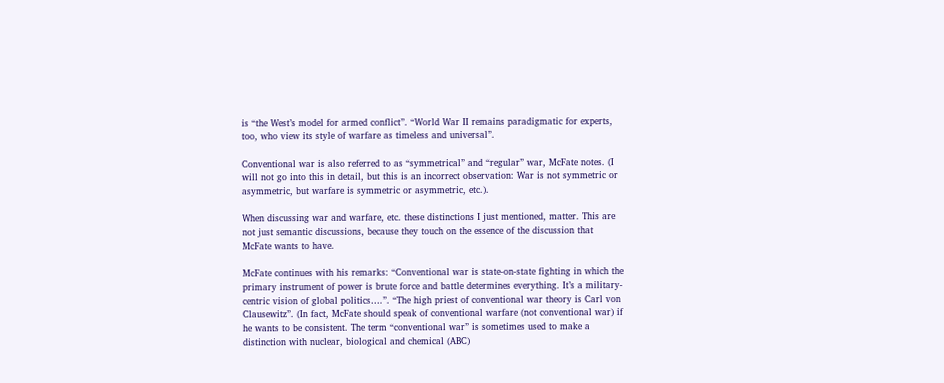is “the West’s model for armed conflict”. “World War II remains paradigmatic for experts, too, who view its style of warfare as timeless and universal”.

Conventional war is also referred to as “symmetrical” and “regular” war, McFate notes. (I will not go into this in detail, but this is an incorrect observation: War is not symmetric or asymmetric, but warfare is symmetric or asymmetric, etc.).

When discussing war and warfare, etc. these distinctions I just mentioned, matter. This are not just semantic discussions, because they touch on the essence of the discussion that McFate wants to have.

McFate continues with his remarks: “Conventional war is state-on-state fighting in which the primary instrument of power is brute force and battle determines everything. It’s a military-centric vision of global politics….”. “The high priest of conventional war theory is Carl von Clausewitz”. (In fact, McFate should speak of conventional warfare (not conventional war) if he wants to be consistent. The term “conventional war” is sometimes used to make a distinction with nuclear, biological and chemical (ABC)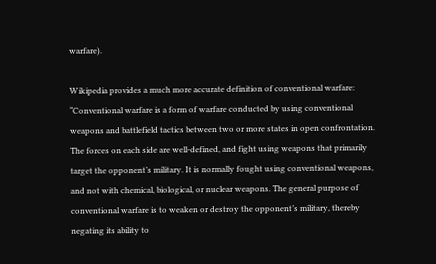warfare).

Wikipedia provides a much more accurate definition of conventional warfare: “Conventional warfare is a form of warfare conducted by using conventional weapons and battlefield tactics between two or more states in open confrontation. The forces on each side are well-defined, and fight using weapons that primarily target the opponent’s military. It is normally fought using conventional weapons, and not with chemical, biological, or nuclear weapons. The general purpose of conventional warfare is to weaken or destroy the opponent’s military, thereby negating its ability to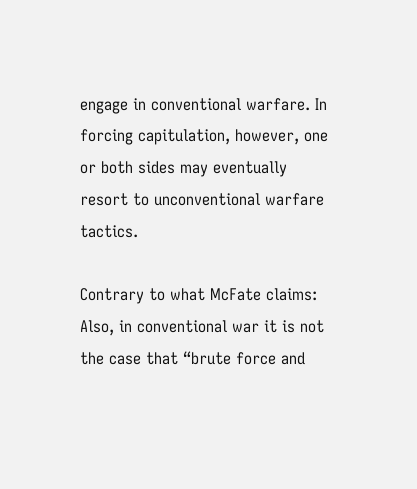engage in conventional warfare. In forcing capitulation, however, one or both sides may eventually resort to unconventional warfare tactics.

Contrary to what McFate claims: Also, in conventional war it is not the case that “brute force and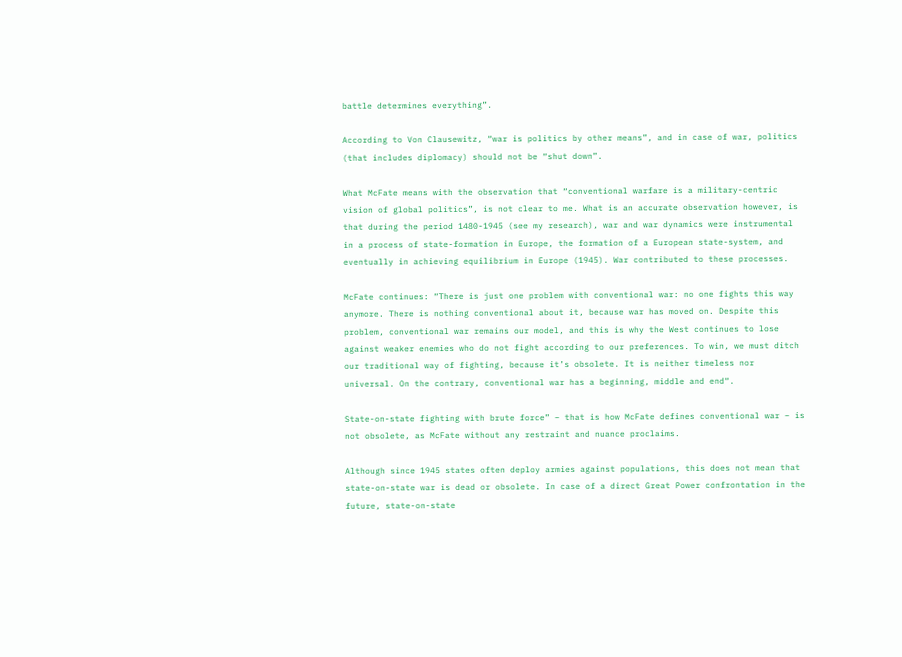battle determines everything”.

According to Von Clausewitz, “war is politics by other means”, and in case of war, politics (that includes diplomacy) should not be “shut down”.

What McFate means with the observation that “conventional warfare is a military-centric vision of global politics”, is not clear to me. What is an accurate observation however, is that during the period 1480-1945 (see my research), war and war dynamics were instrumental in a process of state-formation in Europe, the formation of a European state-system, and eventually in achieving equilibrium in Europe (1945). War contributed to these processes.

McFate continues: “There is just one problem with conventional war: no one fights this way anymore. There is nothing conventional about it, because war has moved on. Despite this problem, conventional war remains our model, and this is why the West continues to lose against weaker enemies who do not fight according to our preferences. To win, we must ditch our traditional way of fighting, because it’s obsolete. It is neither timeless nor universal. On the contrary, conventional war has a beginning, middle and end“.

State-on-state fighting with brute force” – that is how McFate defines conventional war – is not obsolete, as McFate without any restraint and nuance proclaims.

Although since 1945 states often deploy armies against populations, this does not mean that state-on-state war is dead or obsolete. In case of a direct Great Power confrontation in the future, state-on-state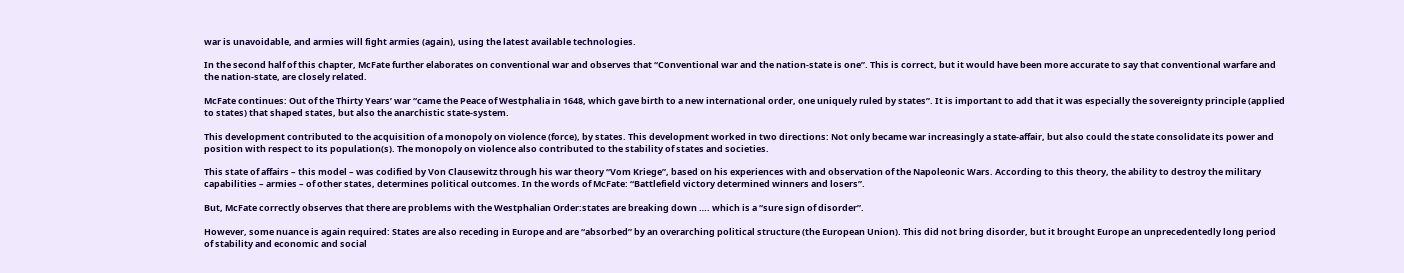war is unavoidable, and armies will fight armies (again), using the latest available technologies.

In the second half of this chapter, McFate further elaborates on conventional war and observes that “Conventional war and the nation-state is one”. This is correct, but it would have been more accurate to say that conventional warfare and the nation-state, are closely related.

McFate continues: Out of the Thirty Years’ war “came the Peace of Westphalia in 1648, which gave birth to a new international order, one uniquely ruled by states”. It is important to add that it was especially the sovereignty principle (applied to states) that shaped states, but also the anarchistic state-system.

This development contributed to the acquisition of a monopoly on violence (force), by states. This development worked in two directions: Not only became war increasingly a state-affair, but also could the state consolidate its power and position with respect to its population(s). The monopoly on violence also contributed to the stability of states and societies.

This state of affairs – this model – was codified by Von Clausewitz through his war theory “Vom Kriege”, based on his experiences with and observation of the Napoleonic Wars. According to this theory, the ability to destroy the military capabilities – armies – of other states, determines political outcomes. In the words of McFate: “Battlefield victory determined winners and losers”.

But, McFate correctly observes that there are problems with the Westphalian Order:states are breaking down …. which is a “sure sign of disorder”.

However, some nuance is again required: States are also receding in Europe and are “absorbed” by an overarching political structure (the European Union). This did not bring disorder, but it brought Europe an unprecedentedly long period of stability and economic and social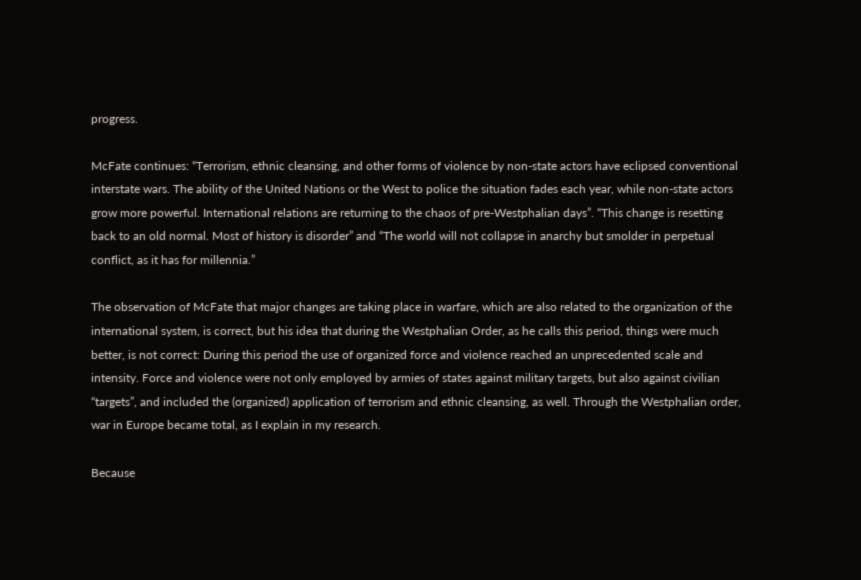progress.

McFate continues: “Terrorism, ethnic cleansing, and other forms of violence by non-state actors have eclipsed conventional interstate wars. The ability of the United Nations or the West to police the situation fades each year, while non-state actors grow more powerful. International relations are returning to the chaos of pre-Westphalian days”. “This change is resetting back to an old normal. Most of history is disorder” and “The world will not collapse in anarchy but smolder in perpetual conflict, as it has for millennia.”

The observation of McFate that major changes are taking place in warfare, which are also related to the organization of the international system, is correct, but his idea that during the Westphalian Order, as he calls this period, things were much better, is not correct: During this period the use of organized force and violence reached an unprecedented scale and intensity. Force and violence were not only employed by armies of states against military targets, but also against civilian “targets”, and included the (organized) application of terrorism and ethnic cleansing, as well. Through the Westphalian order, war in Europe became total, as I explain in my research.

Because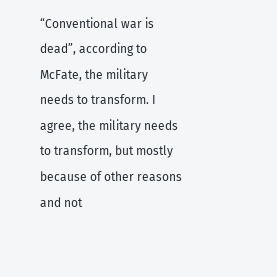“Conventional war is dead”, according to McFate, the military needs to transform. I agree, the military needs to transform, but mostly because of other reasons and not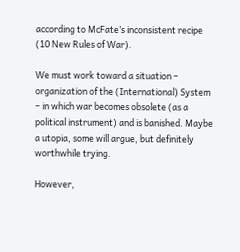according to McFate’s inconsistent recipe (10 New Rules of War).

We must work toward a situation – organization of the (International) System – in which war becomes obsolete (as a political instrument) and is banished. Maybe a utopia, some will argue, but definitely worthwhile trying.

However,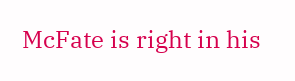McFate is right in his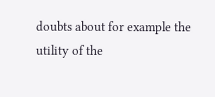doubts about for example the utility of the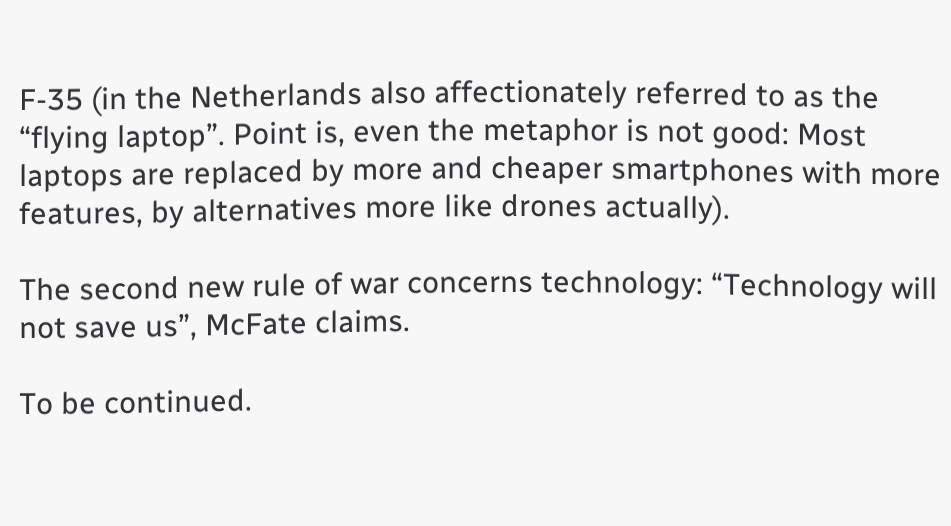F-35 (in the Netherlands also affectionately referred to as the “flying laptop”. Point is, even the metaphor is not good: Most laptops are replaced by more and cheaper smartphones with more features, by alternatives more like drones actually).

The second new rule of war concerns technology: “Technology will not save us”, McFate claims.

To be continued.